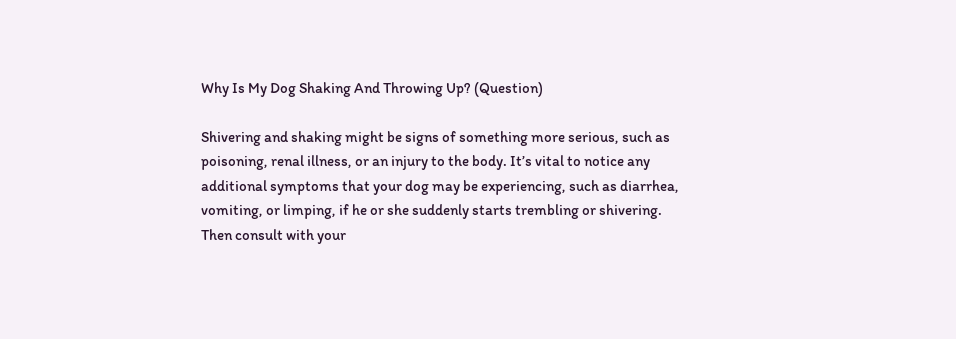Why Is My Dog Shaking And Throwing Up? (Question)

Shivering and shaking might be signs of something more serious, such as poisoning, renal illness, or an injury to the body. It’s vital to notice any additional symptoms that your dog may be experiencing, such as diarrhea, vomiting, or limping, if he or she suddenly starts trembling or shivering. Then consult with your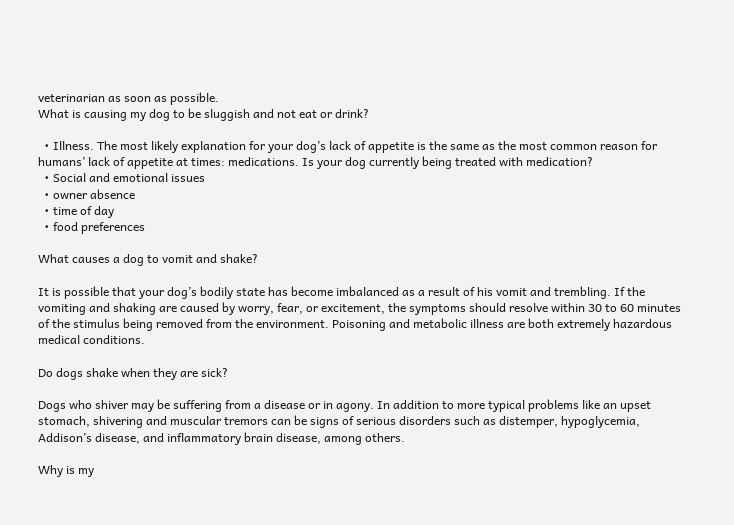veterinarian as soon as possible.
What is causing my dog to be sluggish and not eat or drink?

  • Illness. The most likely explanation for your dog’s lack of appetite is the same as the most common reason for humans’ lack of appetite at times: medications. Is your dog currently being treated with medication?
  • Social and emotional issues
  • owner absence
  • time of day
  • food preferences

What causes a dog to vomit and shake?

It is possible that your dog’s bodily state has become imbalanced as a result of his vomit and trembling. If the vomiting and shaking are caused by worry, fear, or excitement, the symptoms should resolve within 30 to 60 minutes of the stimulus being removed from the environment. Poisoning and metabolic illness are both extremely hazardous medical conditions.

Do dogs shake when they are sick?

Dogs who shiver may be suffering from a disease or in agony. In addition to more typical problems like an upset stomach, shivering and muscular tremors can be signs of serious disorders such as distemper, hypoglycemia, Addison’s disease, and inflammatory brain disease, among others.

Why is my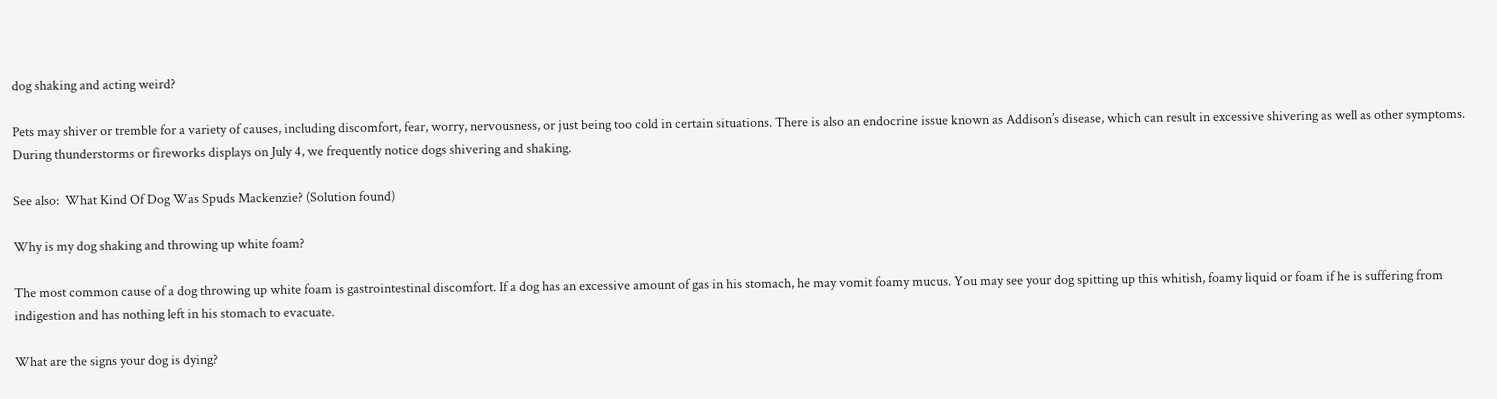dog shaking and acting weird?

Pets may shiver or tremble for a variety of causes, including discomfort, fear, worry, nervousness, or just being too cold in certain situations. There is also an endocrine issue known as Addison’s disease, which can result in excessive shivering as well as other symptoms. During thunderstorms or fireworks displays on July 4, we frequently notice dogs shivering and shaking.

See also:  What Kind Of Dog Was Spuds Mackenzie? (Solution found)

Why is my dog shaking and throwing up white foam?

The most common cause of a dog throwing up white foam is gastrointestinal discomfort. If a dog has an excessive amount of gas in his stomach, he may vomit foamy mucus. You may see your dog spitting up this whitish, foamy liquid or foam if he is suffering from indigestion and has nothing left in his stomach to evacuate.

What are the signs your dog is dying?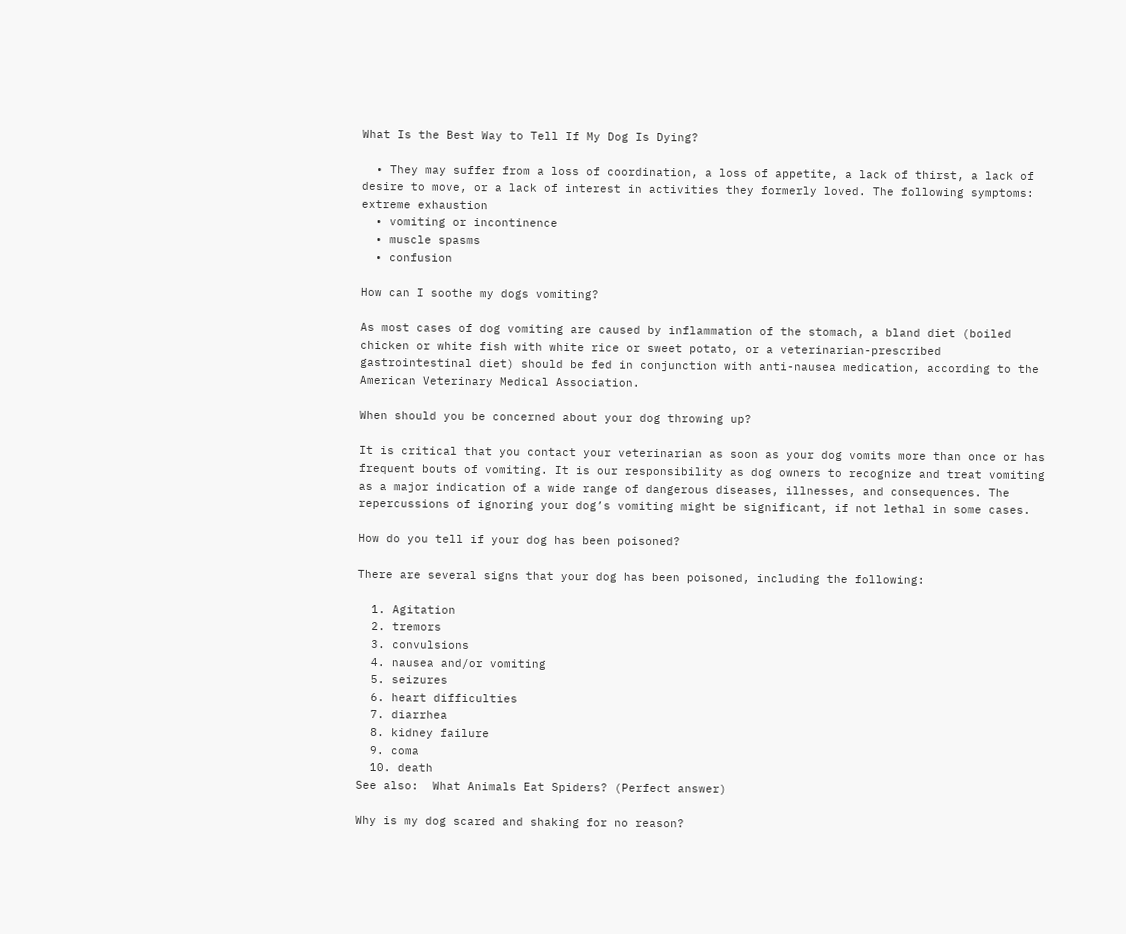What Is the Best Way to Tell If My Dog Is Dying?

  • They may suffer from a loss of coordination, a loss of appetite, a lack of thirst, a lack of desire to move, or a lack of interest in activities they formerly loved. The following symptoms: extreme exhaustion
  • vomiting or incontinence
  • muscle spasms
  • confusion

How can I soothe my dogs vomiting?

As most cases of dog vomiting are caused by inflammation of the stomach, a bland diet (boiled chicken or white fish with white rice or sweet potato, or a veterinarian-prescribed gastrointestinal diet) should be fed in conjunction with anti-nausea medication, according to the American Veterinary Medical Association.

When should you be concerned about your dog throwing up?

It is critical that you contact your veterinarian as soon as your dog vomits more than once or has frequent bouts of vomiting. It is our responsibility as dog owners to recognize and treat vomiting as a major indication of a wide range of dangerous diseases, illnesses, and consequences. The repercussions of ignoring your dog’s vomiting might be significant, if not lethal in some cases.

How do you tell if your dog has been poisoned?

There are several signs that your dog has been poisoned, including the following:

  1. Agitation
  2. tremors
  3. convulsions
  4. nausea and/or vomiting
  5. seizures
  6. heart difficulties
  7. diarrhea
  8. kidney failure
  9. coma
  10. death
See also:  What Animals Eat Spiders? (Perfect answer)

Why is my dog scared and shaking for no reason?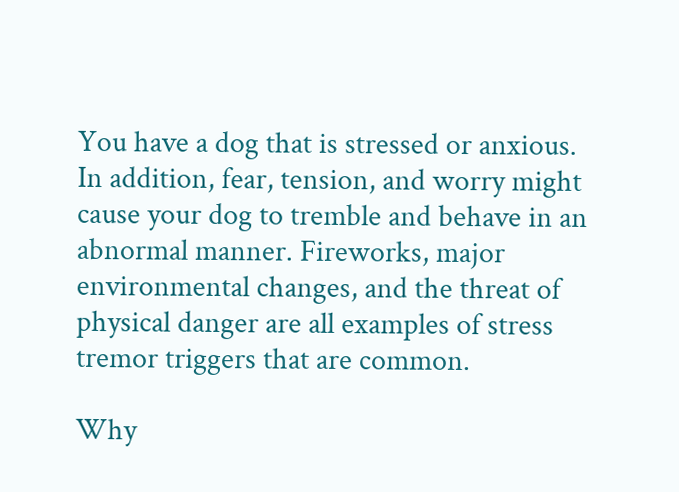You have a dog that is stressed or anxious. In addition, fear, tension, and worry might cause your dog to tremble and behave in an abnormal manner. Fireworks, major environmental changes, and the threat of physical danger are all examples of stress tremor triggers that are common.

Why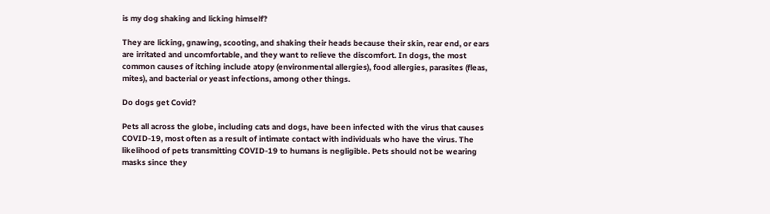is my dog shaking and licking himself?

They are licking, gnawing, scooting, and shaking their heads because their skin, rear end, or ears are irritated and uncomfortable, and they want to relieve the discomfort. In dogs, the most common causes of itching include atopy (environmental allergies), food allergies, parasites (fleas, mites), and bacterial or yeast infections, among other things.

Do dogs get Covid?

Pets all across the globe, including cats and dogs, have been infected with the virus that causes COVID-19, most often as a result of intimate contact with individuals who have the virus. The likelihood of pets transmitting COVID-19 to humans is negligible. Pets should not be wearing masks since they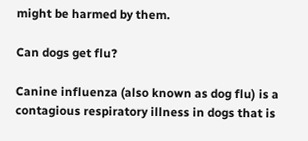might be harmed by them.

Can dogs get flu?

Canine influenza (also known as dog flu) is a contagious respiratory illness in dogs that is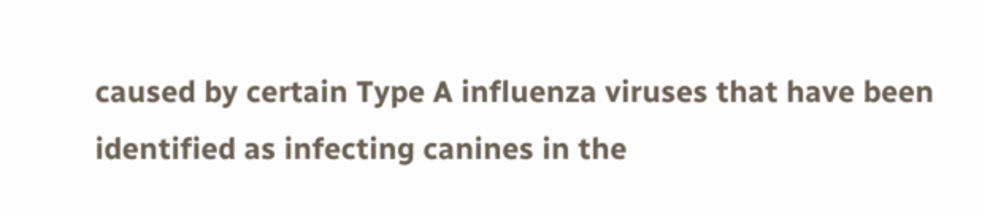caused by certain Type A influenza viruses that have been identified as infecting canines in the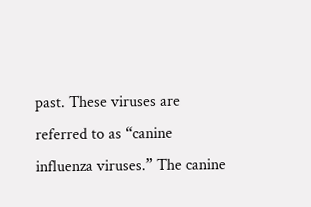past. These viruses are referred to as “canine influenza viruses.” The canine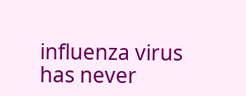influenza virus has never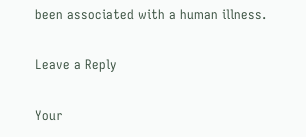been associated with a human illness.

Leave a Reply

Your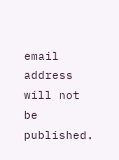email address will not be published.